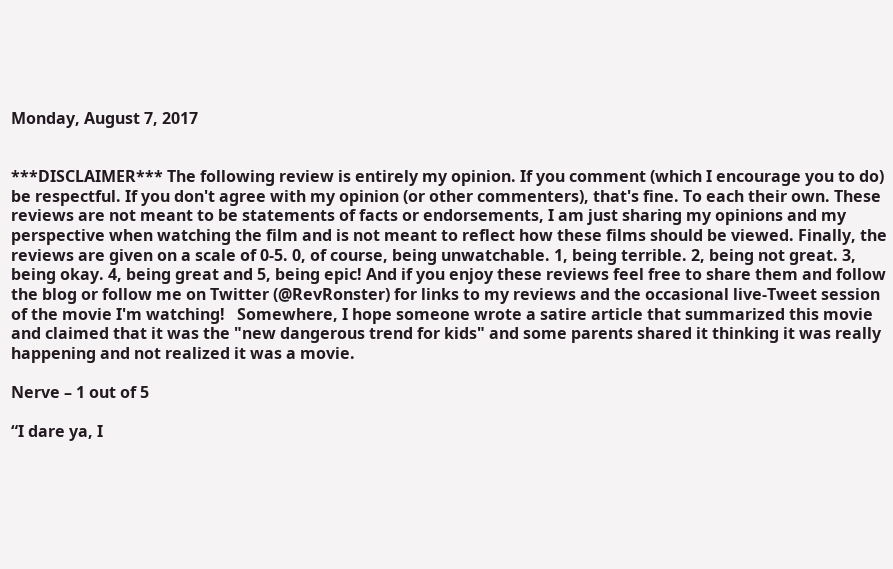Monday, August 7, 2017


***DISCLAIMER*** The following review is entirely my opinion. If you comment (which I encourage you to do) be respectful. If you don't agree with my opinion (or other commenters), that's fine. To each their own. These reviews are not meant to be statements of facts or endorsements, I am just sharing my opinions and my perspective when watching the film and is not meant to reflect how these films should be viewed. Finally, the reviews are given on a scale of 0-5. 0, of course, being unwatchable. 1, being terrible. 2, being not great. 3, being okay. 4, being great and 5, being epic! And if you enjoy these reviews feel free to share them and follow the blog or follow me on Twitter (@RevRonster) for links to my reviews and the occasional live-Tweet session of the movie I'm watching!   Somewhere, I hope someone wrote a satire article that summarized this movie and claimed that it was the "new dangerous trend for kids" and some parents shared it thinking it was really happening and not realized it was a movie.

Nerve – 1 out of 5

“I dare ya, I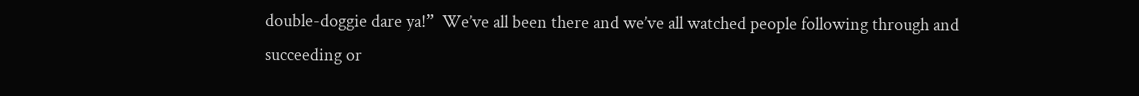double-doggie dare ya!”  We’ve all been there and we’ve all watched people following through and succeeding or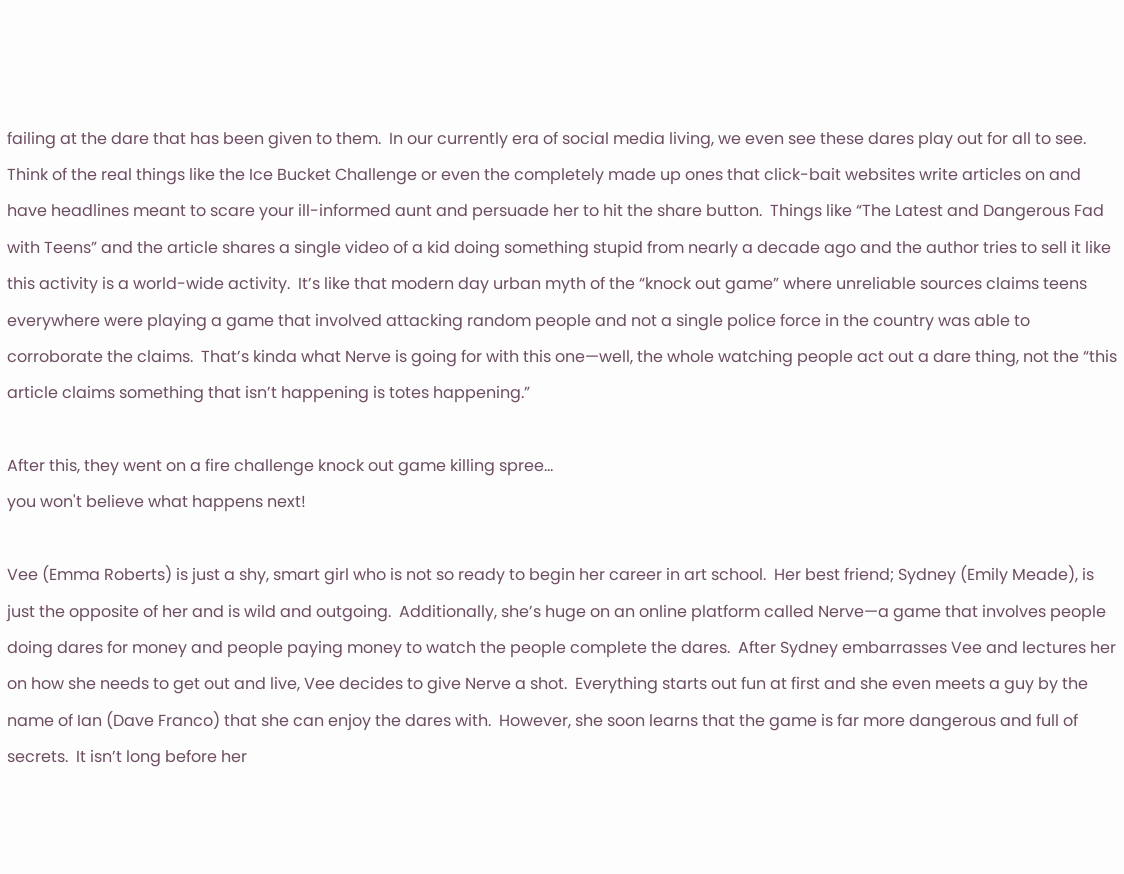failing at the dare that has been given to them.  In our currently era of social media living, we even see these dares play out for all to see.  Think of the real things like the Ice Bucket Challenge or even the completely made up ones that click-bait websites write articles on and have headlines meant to scare your ill-informed aunt and persuade her to hit the share button.  Things like “The Latest and Dangerous Fad with Teens” and the article shares a single video of a kid doing something stupid from nearly a decade ago and the author tries to sell it like this activity is a world-wide activity.  It’s like that modern day urban myth of the “knock out game” where unreliable sources claims teens everywhere were playing a game that involved attacking random people and not a single police force in the country was able to corroborate the claims.  That’s kinda what Nerve is going for with this one—well, the whole watching people act out a dare thing, not the “this article claims something that isn’t happening is totes happening.”

After this, they went on a fire challenge knock out game killing spree...
you won't believe what happens next!

Vee (Emma Roberts) is just a shy, smart girl who is not so ready to begin her career in art school.  Her best friend; Sydney (Emily Meade), is just the opposite of her and is wild and outgoing.  Additionally, she’s huge on an online platform called Nerve—a game that involves people doing dares for money and people paying money to watch the people complete the dares.  After Sydney embarrasses Vee and lectures her on how she needs to get out and live, Vee decides to give Nerve a shot.  Everything starts out fun at first and she even meets a guy by the name of Ian (Dave Franco) that she can enjoy the dares with.  However, she soon learns that the game is far more dangerous and full of secrets.  It isn’t long before her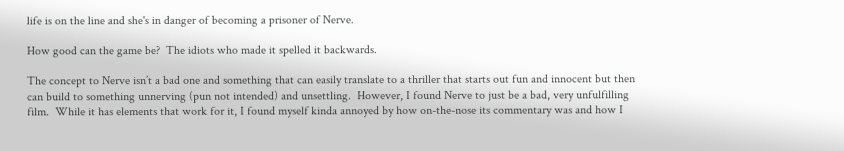life is on the line and she's in danger of becoming a prisoner of Nerve.

How good can the game be?  The idiots who made it spelled it backwards.

The concept to Nerve isn’t a bad one and something that can easily translate to a thriller that starts out fun and innocent but then can build to something unnerving (pun not intended) and unsettling.  However, I found Nerve to just be a bad, very unfulfilling film.  While it has elements that work for it, I found myself kinda annoyed by how on-the-nose its commentary was and how I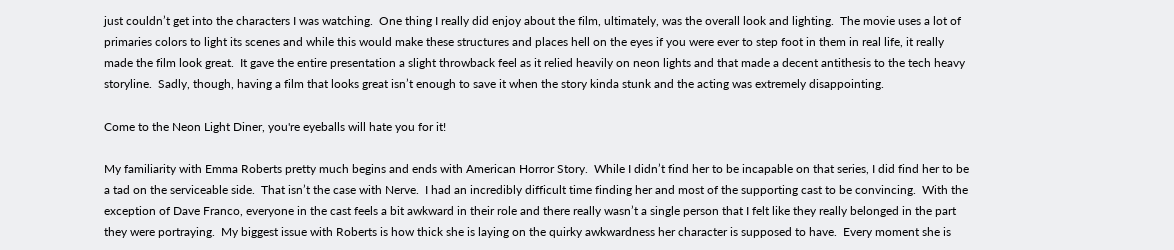just couldn’t get into the characters I was watching.  One thing I really did enjoy about the film, ultimately, was the overall look and lighting.  The movie uses a lot of primaries colors to light its scenes and while this would make these structures and places hell on the eyes if you were ever to step foot in them in real life, it really made the film look great.  It gave the entire presentation a slight throwback feel as it relied heavily on neon lights and that made a decent antithesis to the tech heavy storyline.  Sadly, though, having a film that looks great isn’t enough to save it when the story kinda stunk and the acting was extremely disappointing.

Come to the Neon Light Diner, you're eyeballs will hate you for it!

My familiarity with Emma Roberts pretty much begins and ends with American Horror Story.  While I didn’t find her to be incapable on that series, I did find her to be a tad on the serviceable side.  That isn’t the case with Nerve.  I had an incredibly difficult time finding her and most of the supporting cast to be convincing.  With the exception of Dave Franco, everyone in the cast feels a bit awkward in their role and there really wasn’t a single person that I felt like they really belonged in the part they were portraying.  My biggest issue with Roberts is how thick she is laying on the quirky awkwardness her character is supposed to have.  Every moment she is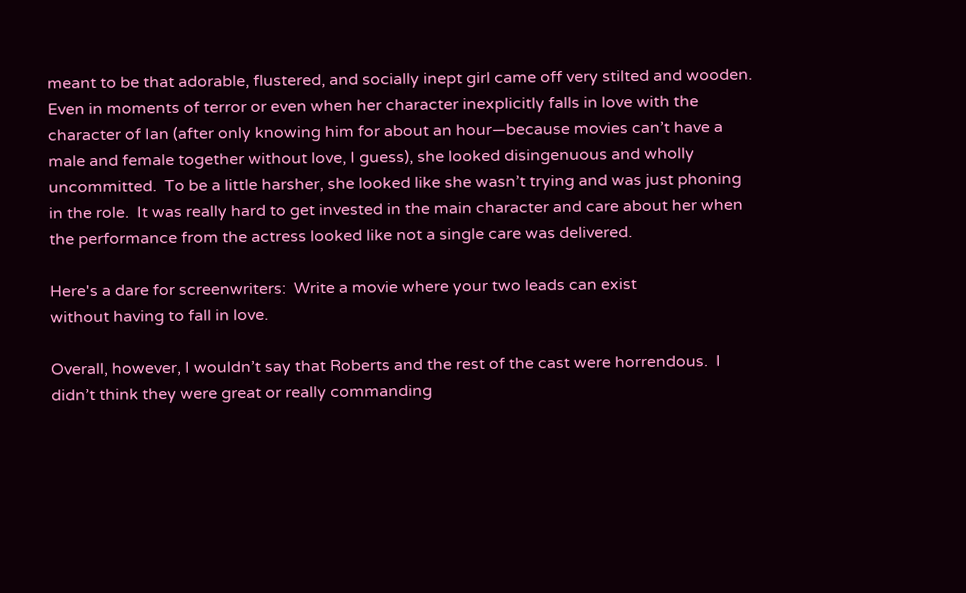meant to be that adorable, flustered, and socially inept girl came off very stilted and wooden.  Even in moments of terror or even when her character inexplicitly falls in love with the character of Ian (after only knowing him for about an hour—because movies can’t have a male and female together without love, I guess), she looked disingenuous and wholly uncommitted.  To be a little harsher, she looked like she wasn’t trying and was just phoning in the role.  It was really hard to get invested in the main character and care about her when the performance from the actress looked like not a single care was delivered.

Here's a dare for screenwriters:  Write a movie where your two leads can exist
without having to fall in love.

Overall, however, I wouldn’t say that Roberts and the rest of the cast were horrendous.  I didn’t think they were great or really commanding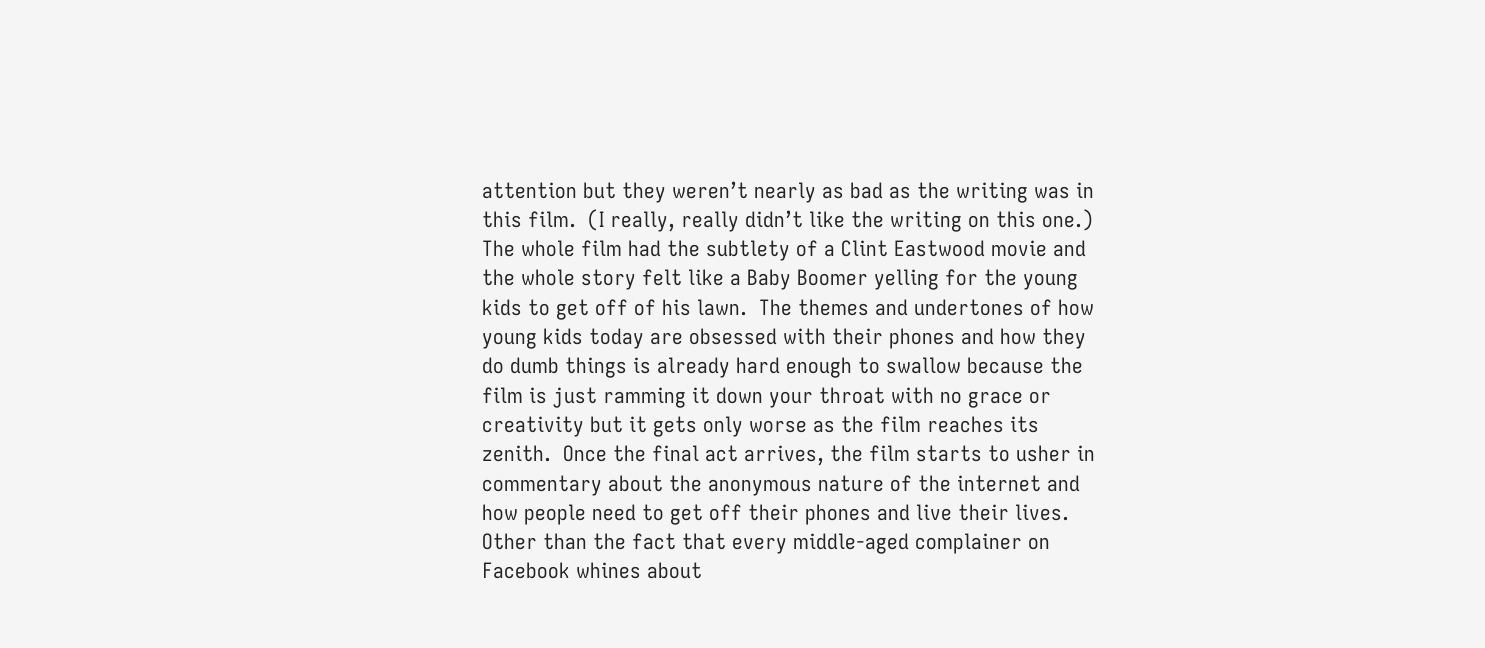attention but they weren’t nearly as bad as the writing was in this film.  (I really, really didn’t like the writing on this one.)  The whole film had the subtlety of a Clint Eastwood movie and the whole story felt like a Baby Boomer yelling for the young kids to get off of his lawn.  The themes and undertones of how young kids today are obsessed with their phones and how they do dumb things is already hard enough to swallow because the film is just ramming it down your throat with no grace or creativity but it gets only worse as the film reaches its zenith.  Once the final act arrives, the film starts to usher in commentary about the anonymous nature of the internet and how people need to get off their phones and live their lives.  Other than the fact that every middle-aged complainer on Facebook whines about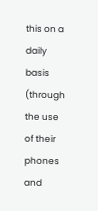this on a daily basis (through the use of their phones and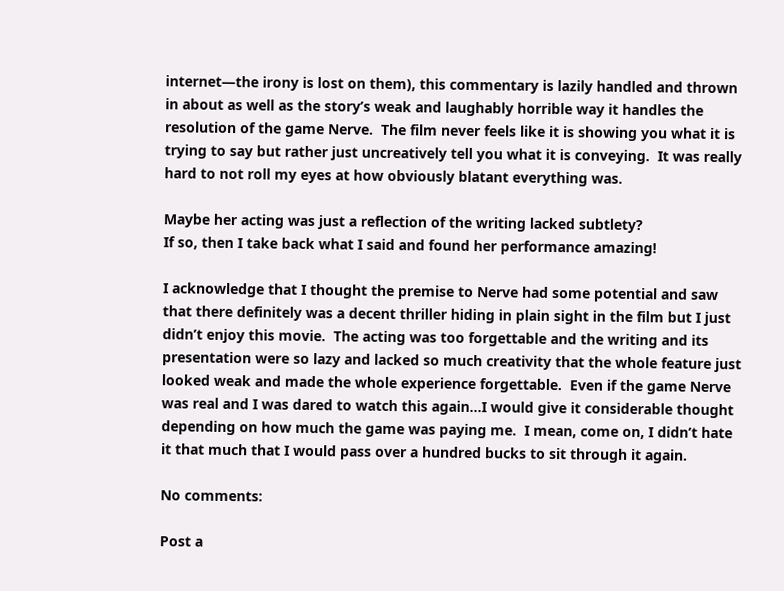internet—the irony is lost on them), this commentary is lazily handled and thrown in about as well as the story’s weak and laughably horrible way it handles the resolution of the game Nerve.  The film never feels like it is showing you what it is trying to say but rather just uncreatively tell you what it is conveying.  It was really hard to not roll my eyes at how obviously blatant everything was.

Maybe her acting was just a reflection of the writing lacked subtlety?
If so, then I take back what I said and found her performance amazing!

I acknowledge that I thought the premise to Nerve had some potential and saw that there definitely was a decent thriller hiding in plain sight in the film but I just didn’t enjoy this movie.  The acting was too forgettable and the writing and its presentation were so lazy and lacked so much creativity that the whole feature just looked weak and made the whole experience forgettable.  Even if the game Nerve was real and I was dared to watch this again…I would give it considerable thought depending on how much the game was paying me.  I mean, come on, I didn’t hate it that much that I would pass over a hundred bucks to sit through it again.

No comments:

Post a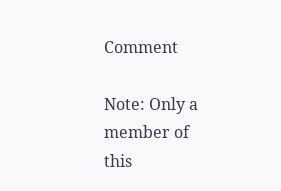Comment

Note: Only a member of this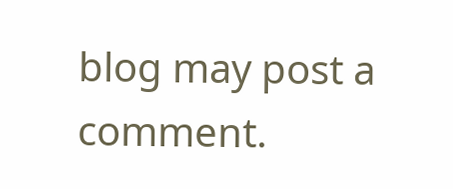blog may post a comment.